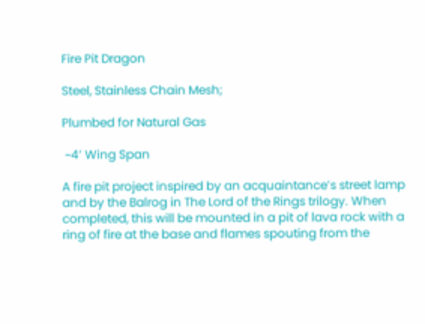Fire Pit Dragon

Steel, Stainless Chain Mesh;

Plumbed for Natural Gas

 ~4’ Wing Span

A fire pit project inspired by an acquaintance’s street lamp and by the Balrog in The Lord of the Rings trilogy. When completed, this will be mounted in a pit of lava rock with a ring of fire at the base and flames spouting from the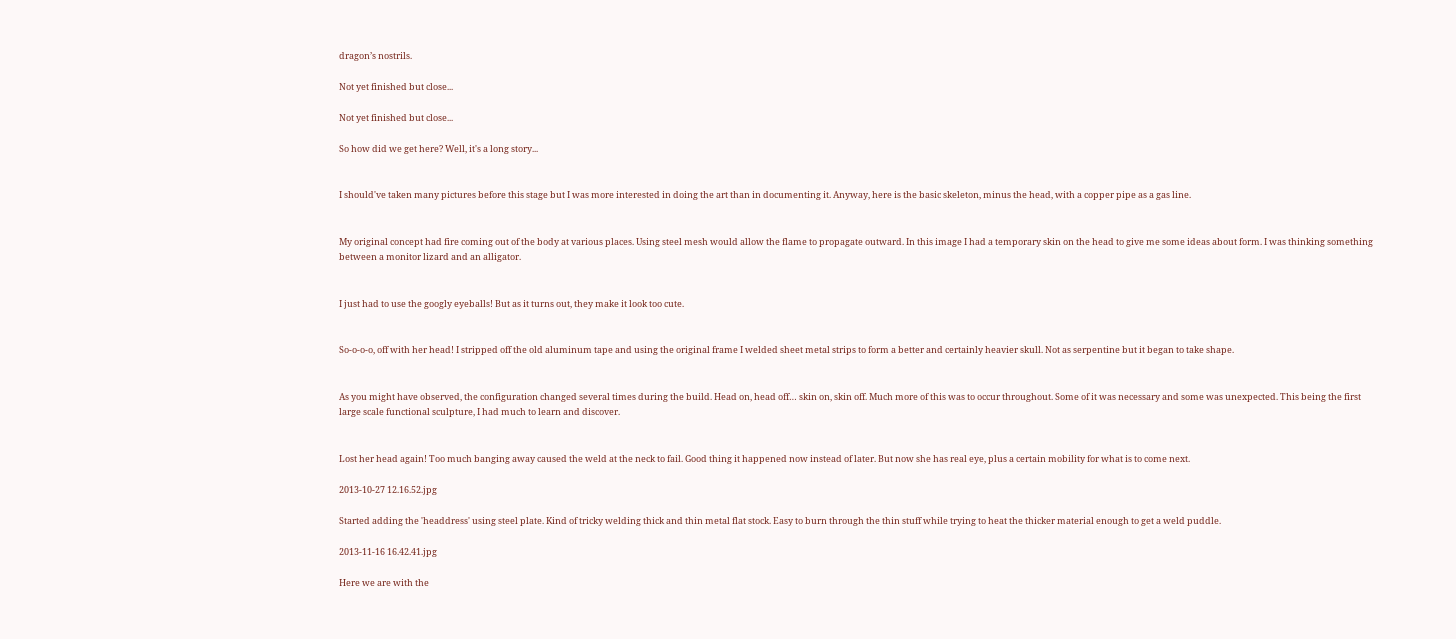dragon’s nostrils.

Not yet finished but close...

Not yet finished but close...

So how did we get here? Well, it's a long story...


I should've taken many pictures before this stage but I was more interested in doing the art than in documenting it. Anyway, here is the basic skeleton, minus the head, with a copper pipe as a gas line.


My original concept had fire coming out of the body at various places. Using steel mesh would allow the flame to propagate outward. In this image I had a temporary skin on the head to give me some ideas about form. I was thinking something between a monitor lizard and an alligator.


I just had to use the googly eyeballs! But as it turns out, they make it look too cute.


So-o-o-o, off with her head! I stripped off the old aluminum tape and using the original frame I welded sheet metal strips to form a better and certainly heavier skull. Not as serpentine but it began to take shape.


As you might have observed, the configuration changed several times during the build. Head on, head off… skin on, skin off. Much more of this was to occur throughout. Some of it was necessary and some was unexpected. This being the first large scale functional sculpture, I had much to learn and discover.


Lost her head again! Too much banging away caused the weld at the neck to fail. Good thing it happened now instead of later. But now she has real eye, plus a certain mobility for what is to come next.

2013-10-27 12.16.52.jpg

Started adding the 'headdress' using steel plate. Kind of tricky welding thick and thin metal flat stock. Easy to burn through the thin stuff while trying to heat the thicker material enough to get a weld puddle.

2013-11-16 16.42.41.jpg

Here we are with the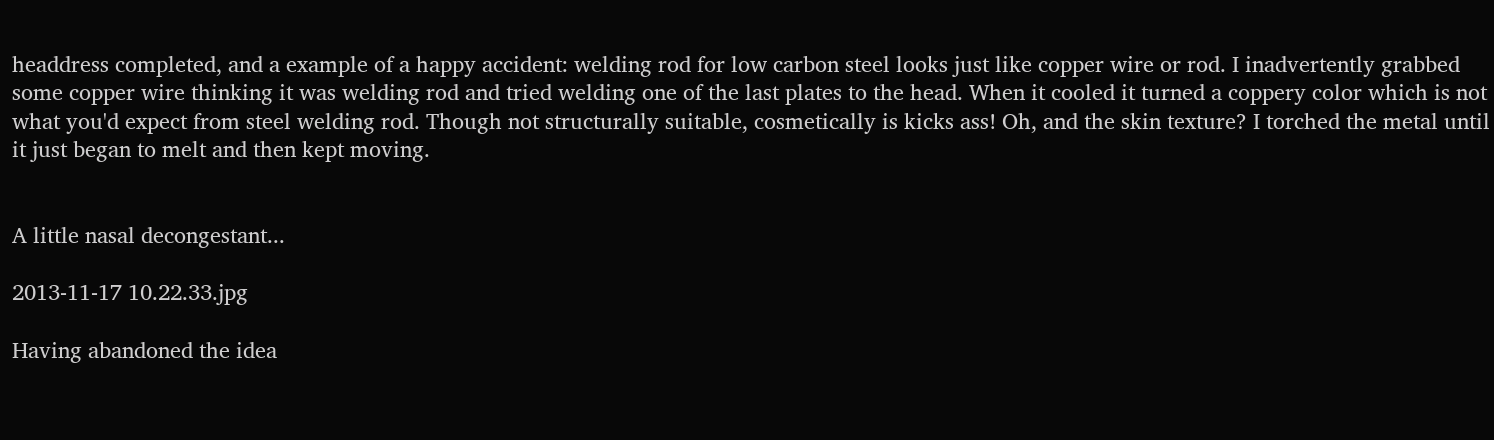headdress completed, and a example of a happy accident: welding rod for low carbon steel looks just like copper wire or rod. I inadvertently grabbed some copper wire thinking it was welding rod and tried welding one of the last plates to the head. When it cooled it turned a coppery color which is not what you'd expect from steel welding rod. Though not structurally suitable, cosmetically is kicks ass! Oh, and the skin texture? I torched the metal until it just began to melt and then kept moving.


A little nasal decongestant...

2013-11-17 10.22.33.jpg

Having abandoned the idea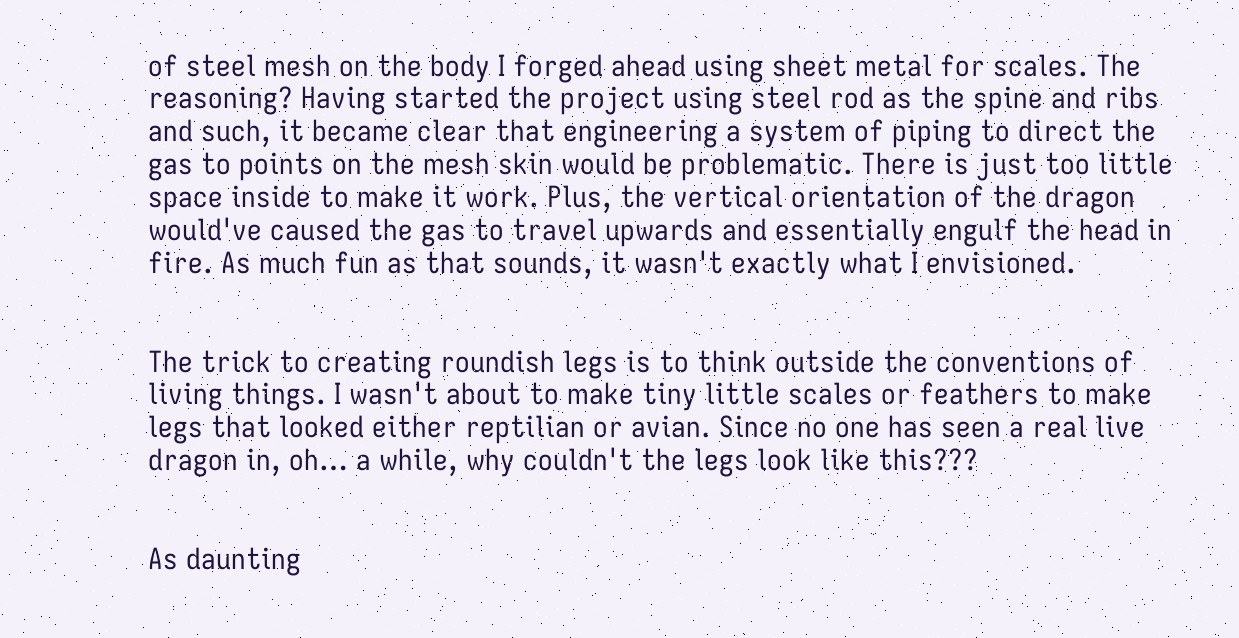of steel mesh on the body I forged ahead using sheet metal for scales. The reasoning? Having started the project using steel rod as the spine and ribs and such, it became clear that engineering a system of piping to direct the gas to points on the mesh skin would be problematic. There is just too little space inside to make it work. Plus, the vertical orientation of the dragon would've caused the gas to travel upwards and essentially engulf the head in fire. As much fun as that sounds, it wasn't exactly what I envisioned.


The trick to creating roundish legs is to think outside the conventions of living things. I wasn't about to make tiny little scales or feathers to make legs that looked either reptilian or avian. Since no one has seen a real live dragon in, oh… a while, why couldn't the legs look like this???


As daunting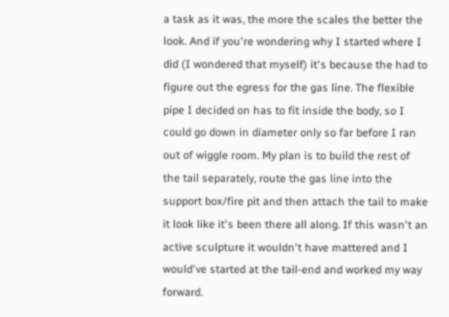a task as it was, the more the scales the better the look. And if you're wondering why I started where I did (I wondered that myself) it's because the had to figure out the egress for the gas line. The flexible pipe I decided on has to fit inside the body, so I could go down in diameter only so far before I ran out of wiggle room. My plan is to build the rest of the tail separately, route the gas line into the support box/fire pit and then attach the tail to make it look like it's been there all along. If this wasn't an active sculpture it wouldn't have mattered and I would've started at the tail-end and worked my way forward.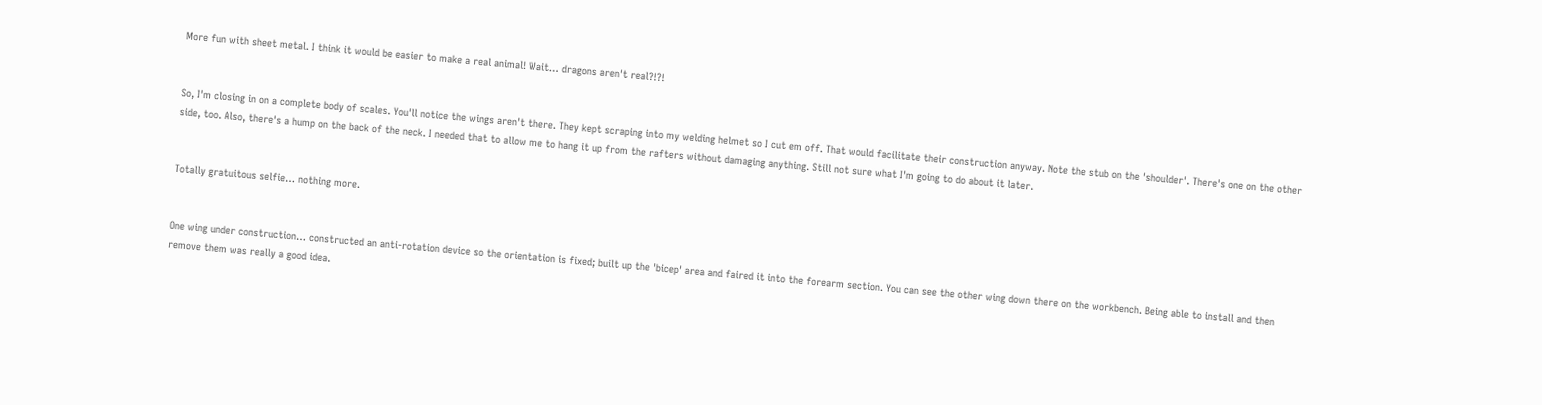More fun with sheet metal. I think it would be easier to make a real animal! Wait… dragons aren't real?!?!


So, I'm closing in on a complete body of scales. You'll notice the wings aren't there. They kept scraping into my welding helmet so I cut em off. That would facilitate their construction anyway. Note the stub on the 'shoulder'. There's one on the other side, too. Also, there's a hump on the back of the neck. I needed that to allow me to hang it up from the rafters without damaging anything. Still not sure what I'm going to do about it later.


Totally gratuitous selfie… nothing more.


One wing under construction… constructed an anti-rotation device so the orientation is fixed; built up the 'bicep' area and faired it into the forearm section. You can see the other wing down there on the workbench. Being able to install and then remove them was really a good idea.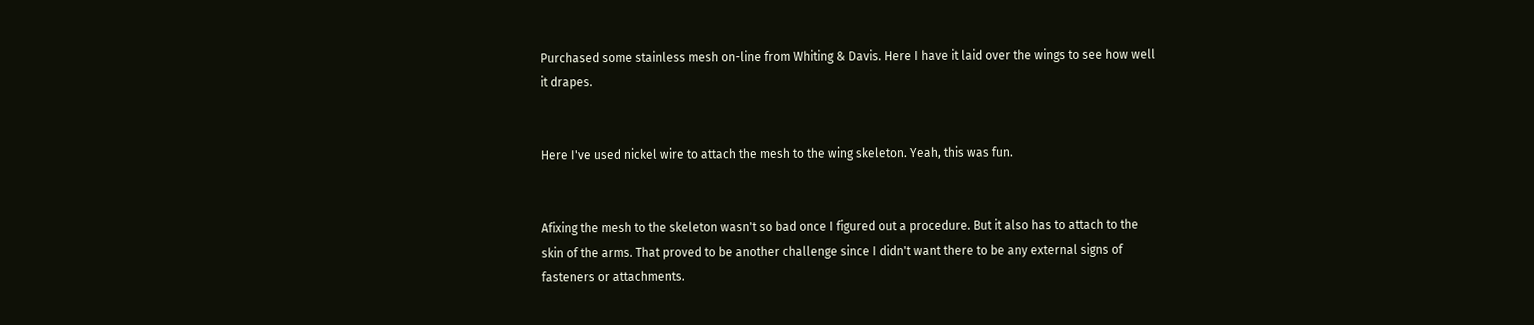Purchased some stainless mesh on-line from Whiting & Davis. Here I have it laid over the wings to see how well it drapes.


Here I've used nickel wire to attach the mesh to the wing skeleton. Yeah, this was fun.


Afixing the mesh to the skeleton wasn't so bad once I figured out a procedure. But it also has to attach to the skin of the arms. That proved to be another challenge since I didn't want there to be any external signs of fasteners or attachments.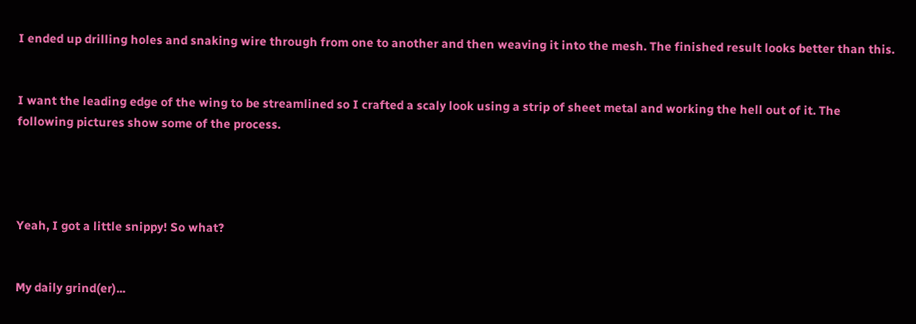I ended up drilling holes and snaking wire through from one to another and then weaving it into the mesh. The finished result looks better than this.


I want the leading edge of the wing to be streamlined so I crafted a scaly look using a strip of sheet metal and working the hell out of it. The following pictures show some of the process.




Yeah, I got a little snippy! So what?


My daily grind(er)...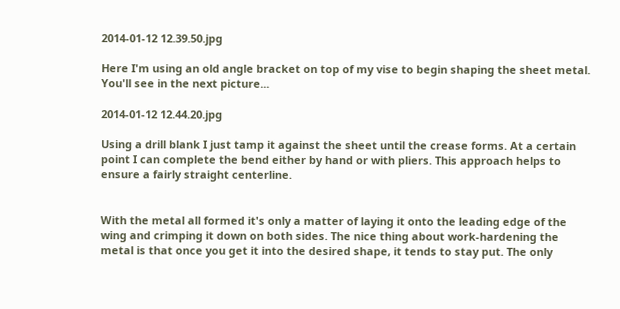2014-01-12 12.39.50.jpg

Here I'm using an old angle bracket on top of my vise to begin shaping the sheet metal. You'll see in the next picture...

2014-01-12 12.44.20.jpg

Using a drill blank I just tamp it against the sheet until the crease forms. At a certain point I can complete the bend either by hand or with pliers. This approach helps to ensure a fairly straight centerline.


With the metal all formed it's only a matter of laying it onto the leading edge of the wing and crimping it down on both sides. The nice thing about work-hardening the metal is that once you get it into the desired shape, it tends to stay put. The only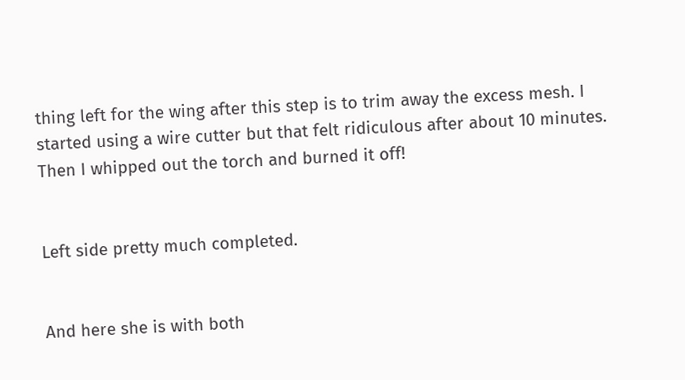thing left for the wing after this step is to trim away the excess mesh. I started using a wire cutter but that felt ridiculous after about 10 minutes. Then I whipped out the torch and burned it off!


Left side pretty much completed.


And here she is with both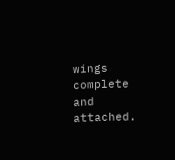wings complete and attached.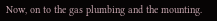Now, on to the gas plumbing and the mounting.